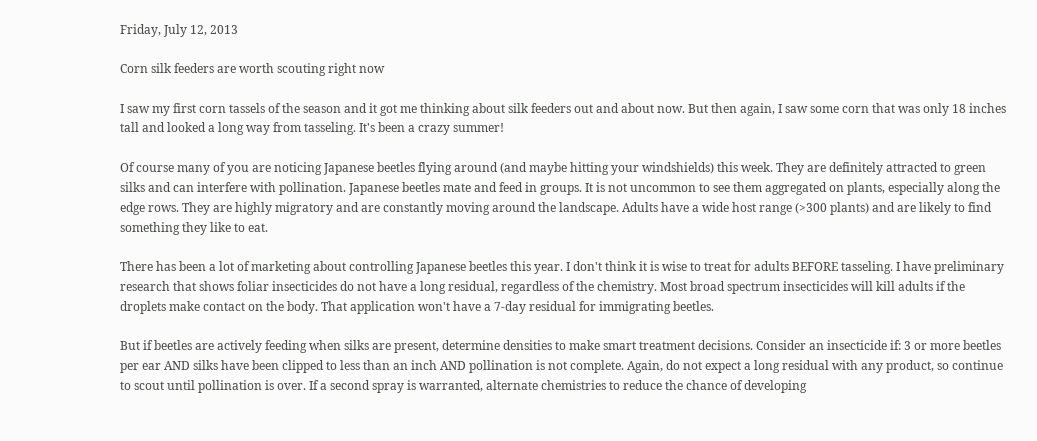Friday, July 12, 2013

Corn silk feeders are worth scouting right now

I saw my first corn tassels of the season and it got me thinking about silk feeders out and about now. But then again, I saw some corn that was only 18 inches tall and looked a long way from tasseling. It's been a crazy summer!

Of course many of you are noticing Japanese beetles flying around (and maybe hitting your windshields) this week. They are definitely attracted to green silks and can interfere with pollination. Japanese beetles mate and feed in groups. It is not uncommon to see them aggregated on plants, especially along the edge rows. They are highly migratory and are constantly moving around the landscape. Adults have a wide host range (>300 plants) and are likely to find something they like to eat.

There has been a lot of marketing about controlling Japanese beetles this year. I don't think it is wise to treat for adults BEFORE tasseling. I have preliminary research that shows foliar insecticides do not have a long residual, regardless of the chemistry. Most broad spectrum insecticides will kill adults if the droplets make contact on the body. That application won't have a 7-day residual for immigrating beetles.

But if beetles are actively feeding when silks are present, determine densities to make smart treatment decisions. Consider an insecticide if: 3 or more beetles per ear AND silks have been clipped to less than an inch AND pollination is not complete. Again, do not expect a long residual with any product, so continue to scout until pollination is over. If a second spray is warranted, alternate chemistries to reduce the chance of developing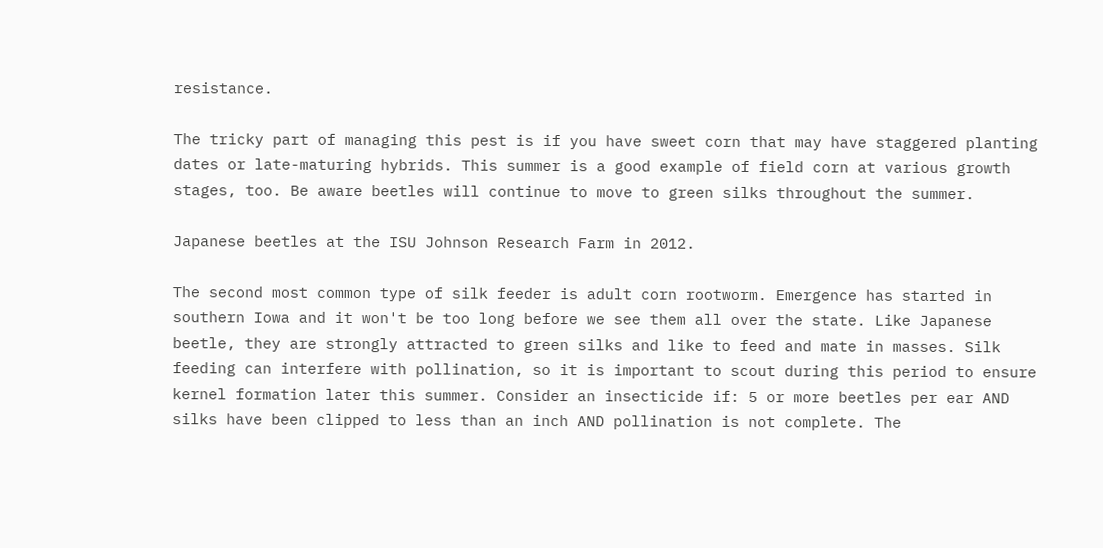resistance.

The tricky part of managing this pest is if you have sweet corn that may have staggered planting dates or late-maturing hybrids. This summer is a good example of field corn at various growth stages, too. Be aware beetles will continue to move to green silks throughout the summer.

Japanese beetles at the ISU Johnson Research Farm in 2012.

The second most common type of silk feeder is adult corn rootworm. Emergence has started in southern Iowa and it won't be too long before we see them all over the state. Like Japanese beetle, they are strongly attracted to green silks and like to feed and mate in masses. Silk feeding can interfere with pollination, so it is important to scout during this period to ensure kernel formation later this summer. Consider an insecticide if: 5 or more beetles per ear AND silks have been clipped to less than an inch AND pollination is not complete. The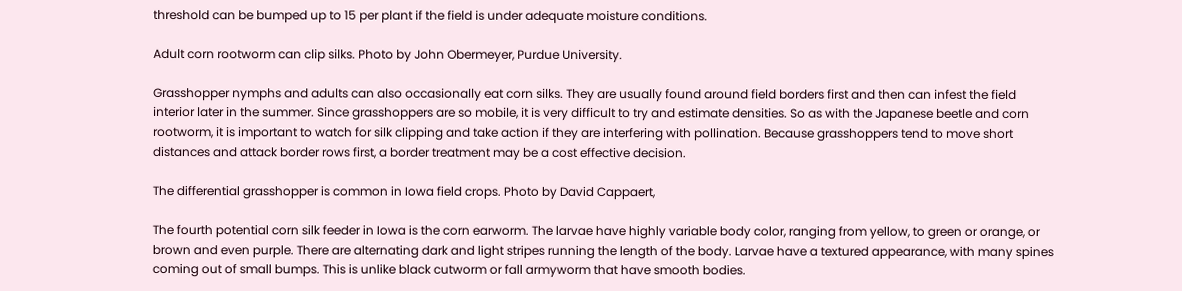threshold can be bumped up to 15 per plant if the field is under adequate moisture conditions.

Adult corn rootworm can clip silks. Photo by John Obermeyer, Purdue University.

Grasshopper nymphs and adults can also occasionally eat corn silks. They are usually found around field borders first and then can infest the field interior later in the summer. Since grasshoppers are so mobile, it is very difficult to try and estimate densities. So as with the Japanese beetle and corn rootworm, it is important to watch for silk clipping and take action if they are interfering with pollination. Because grasshoppers tend to move short distances and attack border rows first, a border treatment may be a cost effective decision.

The differential grasshopper is common in Iowa field crops. Photo by David Cappaert,

The fourth potential corn silk feeder in Iowa is the corn earworm. The larvae have highly variable body color, ranging from yellow, to green or orange, or brown and even purple. There are alternating dark and light stripes running the length of the body. Larvae have a textured appearance, with many spines coming out of small bumps. This is unlike black cutworm or fall armyworm that have smooth bodies.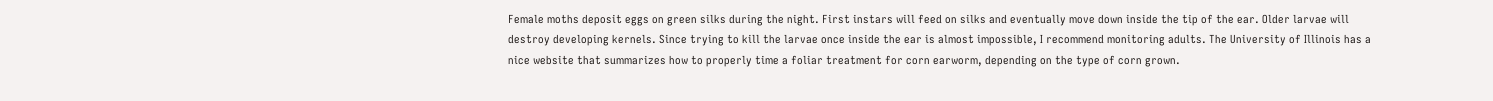Female moths deposit eggs on green silks during the night. First instars will feed on silks and eventually move down inside the tip of the ear. Older larvae will destroy developing kernels. Since trying to kill the larvae once inside the ear is almost impossible, I recommend monitoring adults. The University of Illinois has a nice website that summarizes how to properly time a foliar treatment for corn earworm, depending on the type of corn grown.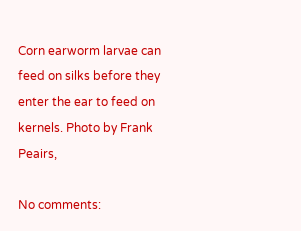Corn earworm larvae can feed on silks before they enter the ear to feed on kernels. Photo by Frank Peairs,

No comments: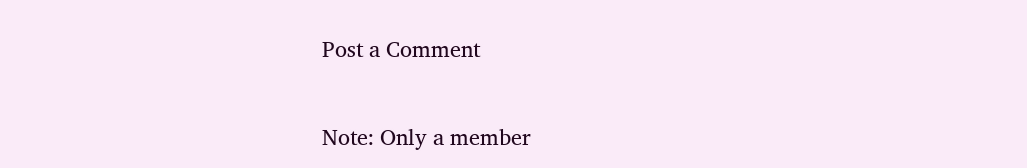Post a Comment

Note: Only a member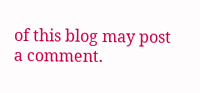of this blog may post a comment.